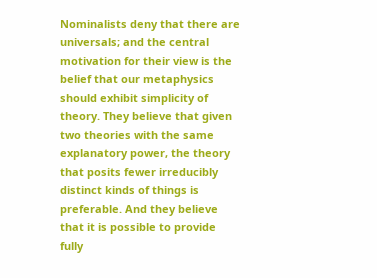Nominalists deny that there are universals; and the central motivation for their view is the belief that our metaphysics should exhibit simplicity of theory. They believe that given two theories with the same explanatory power, the theory that posits fewer irreducibly distinct kinds of things is preferable. And they believe that it is possible to provide fully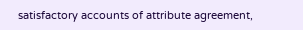satisfactory accounts of attribute agreement,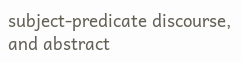subject-predicate discourse, and abstract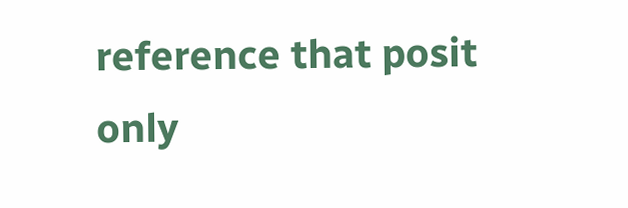reference that posit only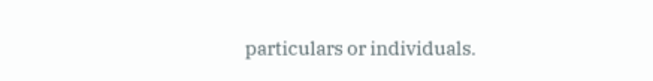particulars or individuals.